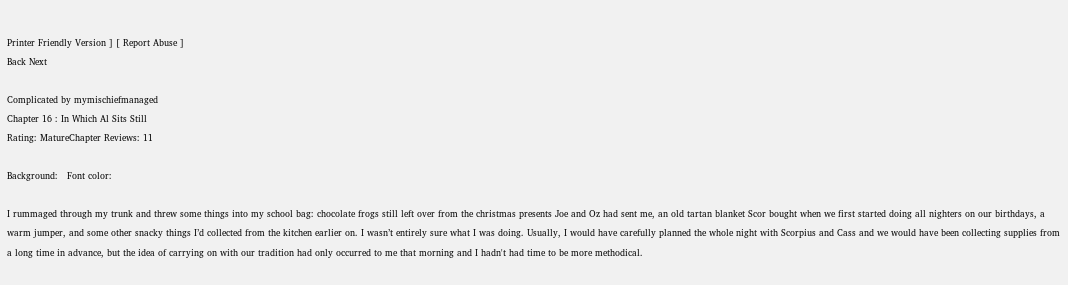Printer Friendly Version ] [ Report Abuse ]
Back Next

Complicated by mymischiefmanaged
Chapter 16 : In Which Al Sits Still
Rating: MatureChapter Reviews: 11

Background:   Font color:

I rummaged through my trunk and threw some things into my school bag: chocolate frogs still left over from the christmas presents Joe and Oz had sent me, an old tartan blanket Scor bought when we first started doing all nighters on our birthdays, a warm jumper, and some other snacky things I’d collected from the kitchen earlier on. I wasn’t entirely sure what I was doing. Usually, I would have carefully planned the whole night with Scorpius and Cass and we would have been collecting supplies from a long time in advance, but the idea of carrying on with our tradition had only occurred to me that morning and I hadn't had time to be more methodical.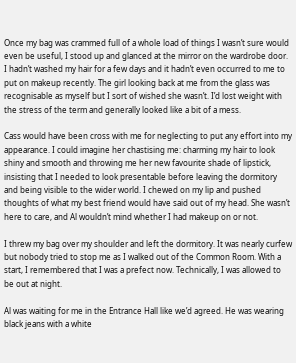Once my bag was crammed full of a whole load of things I wasn’t sure would even be useful, I stood up and glanced at the mirror on the wardrobe door. I hadn’t washed my hair for a few days and it hadn’t even occurred to me to put on makeup recently. The girl looking back at me from the glass was recognisable as myself but I sort of wished she wasn’t. I’d lost weight with the stress of the term and generally looked like a bit of a mess.

Cass would have been cross with me for neglecting to put any effort into my appearance. I could imagine her chastising me: charming my hair to look shiny and smooth and throwing me her new favourite shade of lipstick, insisting that I needed to look presentable before leaving the dormitory and being visible to the wider world. I chewed on my lip and pushed thoughts of what my best friend would have said out of my head. She wasn’t here to care, and Al wouldn’t mind whether I had makeup on or not.

I threw my bag over my shoulder and left the dormitory. It was nearly curfew but nobody tried to stop me as I walked out of the Common Room. With a start, I remembered that I was a prefect now. Technically, I was allowed to be out at night.

Al was waiting for me in the Entrance Hall like we’d agreed. He was wearing black jeans with a white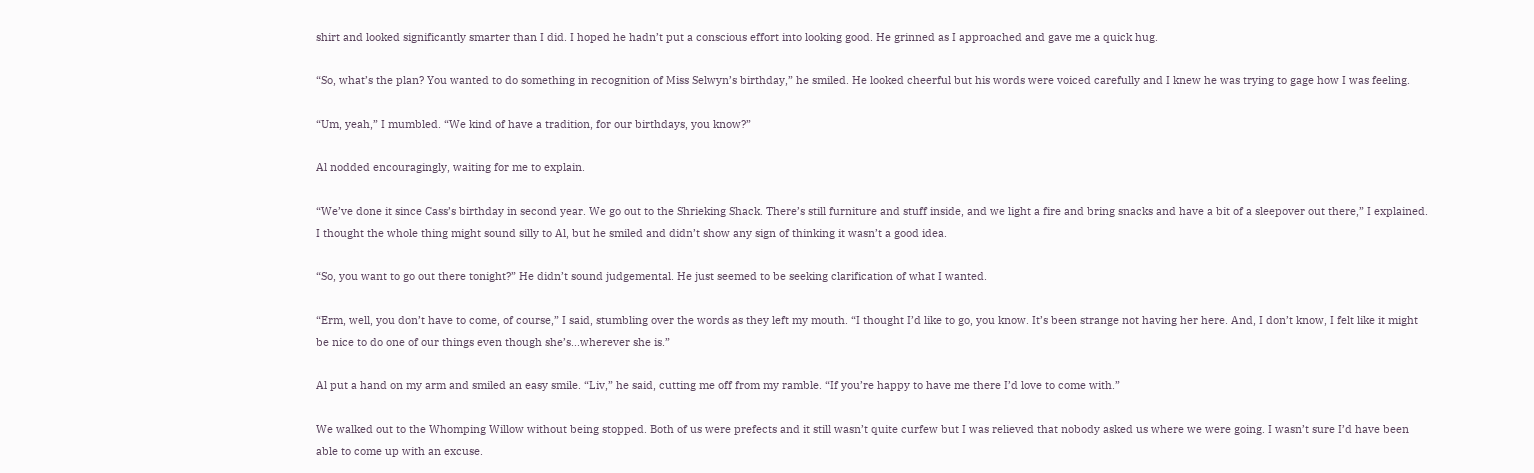shirt and looked significantly smarter than I did. I hoped he hadn’t put a conscious effort into looking good. He grinned as I approached and gave me a quick hug.

“So, what’s the plan? You wanted to do something in recognition of Miss Selwyn’s birthday,” he smiled. He looked cheerful but his words were voiced carefully and I knew he was trying to gage how I was feeling.

“Um, yeah,” I mumbled. “We kind of have a tradition, for our birthdays, you know?”

Al nodded encouragingly, waiting for me to explain.

“We’ve done it since Cass’s birthday in second year. We go out to the Shrieking Shack. There’s still furniture and stuff inside, and we light a fire and bring snacks and have a bit of a sleepover out there,” I explained. I thought the whole thing might sound silly to Al, but he smiled and didn’t show any sign of thinking it wasn’t a good idea.

“So, you want to go out there tonight?” He didn’t sound judgemental. He just seemed to be seeking clarification of what I wanted.

“Erm, well, you don’t have to come, of course,” I said, stumbling over the words as they left my mouth. “I thought I’d like to go, you know. It’s been strange not having her here. And, I don’t know, I felt like it might be nice to do one of our things even though she’s...wherever she is.”

Al put a hand on my arm and smiled an easy smile. “Liv,” he said, cutting me off from my ramble. “If you’re happy to have me there I’d love to come with.”

We walked out to the Whomping Willow without being stopped. Both of us were prefects and it still wasn’t quite curfew but I was relieved that nobody asked us where we were going. I wasn’t sure I’d have been able to come up with an excuse.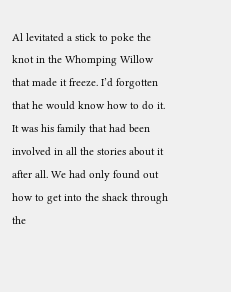Al levitated a stick to poke the knot in the Whomping Willow that made it freeze. I’d forgotten that he would know how to do it. It was his family that had been involved in all the stories about it after all. We had only found out how to get into the shack through the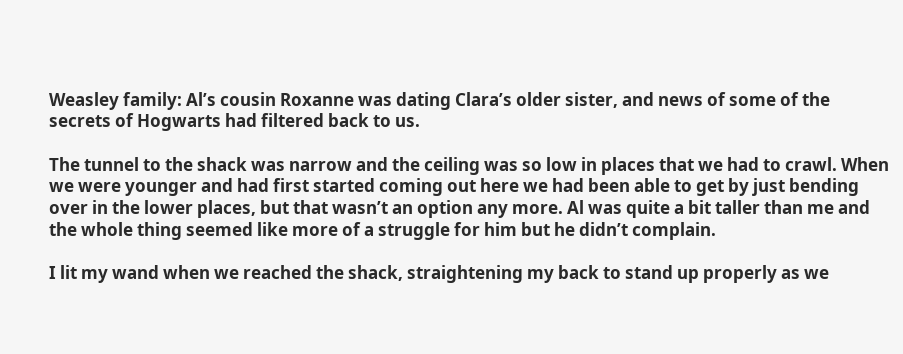Weasley family: Al’s cousin Roxanne was dating Clara’s older sister, and news of some of the secrets of Hogwarts had filtered back to us.

The tunnel to the shack was narrow and the ceiling was so low in places that we had to crawl. When we were younger and had first started coming out here we had been able to get by just bending over in the lower places, but that wasn’t an option any more. Al was quite a bit taller than me and the whole thing seemed like more of a struggle for him but he didn’t complain.

I lit my wand when we reached the shack, straightening my back to stand up properly as we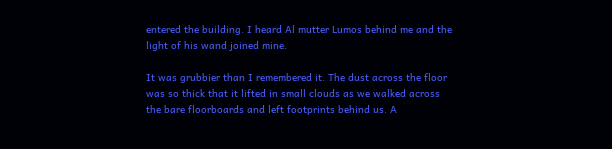entered the building. I heard Al mutter Lumos behind me and the light of his wand joined mine.

It was grubbier than I remembered it. The dust across the floor was so thick that it lifted in small clouds as we walked across the bare floorboards and left footprints behind us. A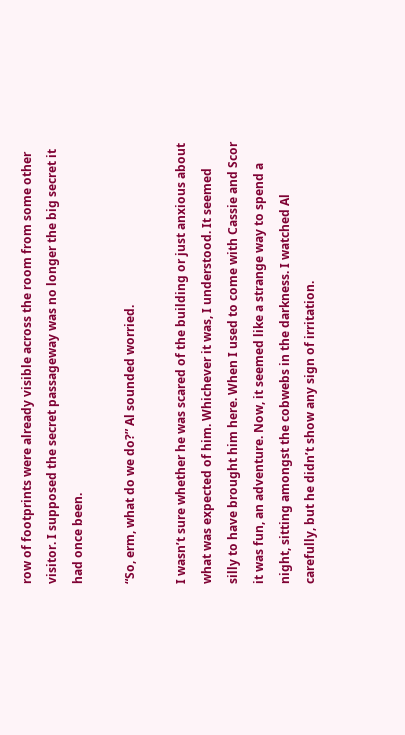row of footprints were already visible across the room from some other visitor. I supposed the secret passageway was no longer the big secret it had once been.

“So, erm, what do we do?” Al sounded worried.

I wasn’t sure whether he was scared of the building or just anxious about what was expected of him. Whichever it was, I understood. It seemed silly to have brought him here. When I used to come with Cassie and Scor it was fun, an adventure. Now, it seemed like a strange way to spend a night, sitting amongst the cobwebs in the darkness. I watched Al carefully, but he didn’t show any sign of irritation.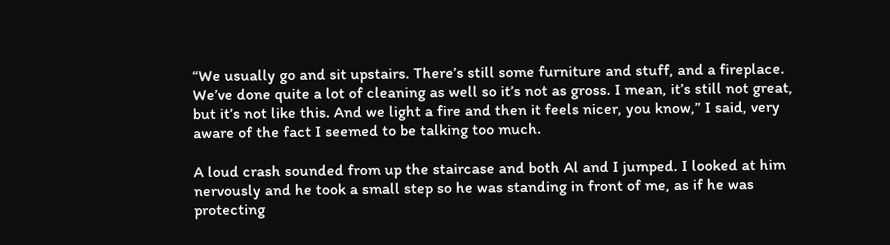“We usually go and sit upstairs. There’s still some furniture and stuff, and a fireplace. We’ve done quite a lot of cleaning as well so it’s not as gross. I mean, it’s still not great, but it’s not like this. And we light a fire and then it feels nicer, you know,” I said, very aware of the fact I seemed to be talking too much.

A loud crash sounded from up the staircase and both Al and I jumped. I looked at him nervously and he took a small step so he was standing in front of me, as if he was protecting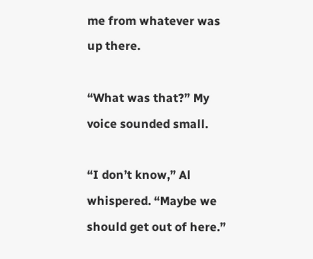me from whatever was up there.

“What was that?” My voice sounded small.

“I don’t know,” Al whispered. “Maybe we should get out of here.”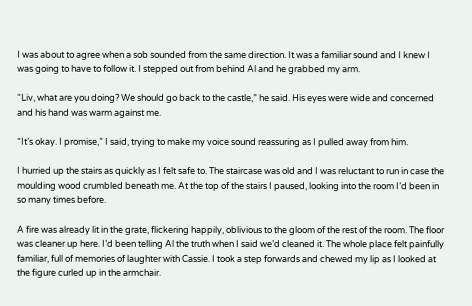I was about to agree when a sob sounded from the same direction. It was a familiar sound and I knew I was going to have to follow it. I stepped out from behind Al and he grabbed my arm.

“Liv, what are you doing? We should go back to the castle,” he said. His eyes were wide and concerned and his hand was warm against me.

“It’s okay. I promise,” I said, trying to make my voice sound reassuring as I pulled away from him.

I hurried up the stairs as quickly as I felt safe to. The staircase was old and I was reluctant to run in case the moulding wood crumbled beneath me. At the top of the stairs I paused, looking into the room I’d been in so many times before.

A fire was already lit in the grate, flickering happily, oblivious to the gloom of the rest of the room. The floor was cleaner up here. I’d been telling Al the truth when I said we’d cleaned it. The whole place felt painfully familiar, full of memories of laughter with Cassie. I took a step forwards and chewed my lip as I looked at the figure curled up in the armchair.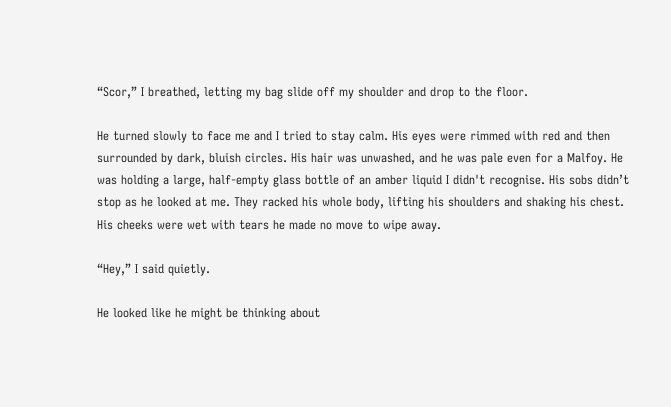“Scor,” I breathed, letting my bag slide off my shoulder and drop to the floor.

He turned slowly to face me and I tried to stay calm. His eyes were rimmed with red and then surrounded by dark, bluish circles. His hair was unwashed, and he was pale even for a Malfoy. He was holding a large, half-empty glass bottle of an amber liquid I didn't recognise. His sobs didn’t stop as he looked at me. They racked his whole body, lifting his shoulders and shaking his chest. His cheeks were wet with tears he made no move to wipe away.

“Hey,” I said quietly.

He looked like he might be thinking about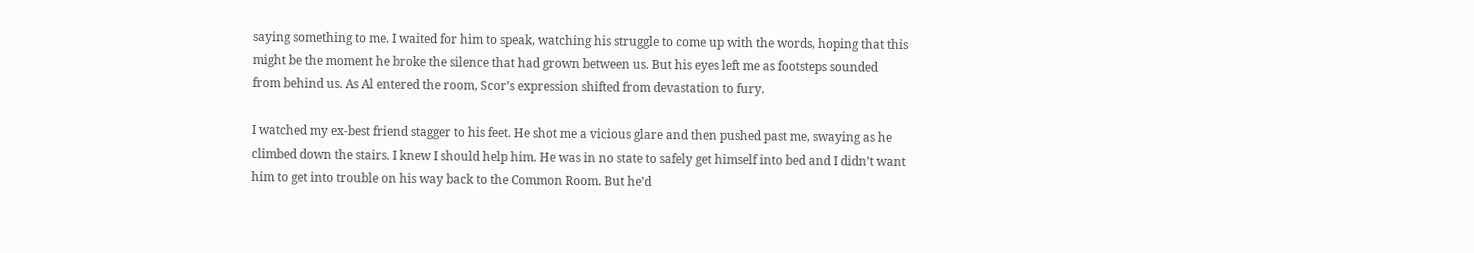saying something to me. I waited for him to speak, watching his struggle to come up with the words, hoping that this might be the moment he broke the silence that had grown between us. But his eyes left me as footsteps sounded from behind us. As Al entered the room, Scor’s expression shifted from devastation to fury.

I watched my ex-best friend stagger to his feet. He shot me a vicious glare and then pushed past me, swaying as he climbed down the stairs. I knew I should help him. He was in no state to safely get himself into bed and I didn’t want him to get into trouble on his way back to the Common Room. But he’d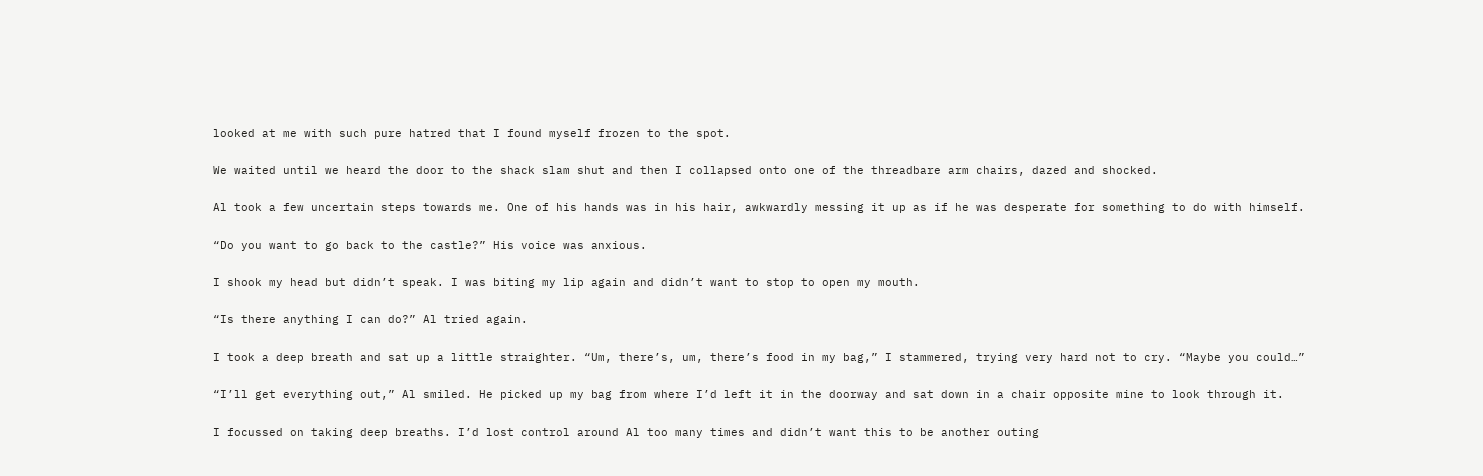looked at me with such pure hatred that I found myself frozen to the spot.

We waited until we heard the door to the shack slam shut and then I collapsed onto one of the threadbare arm chairs, dazed and shocked.

Al took a few uncertain steps towards me. One of his hands was in his hair, awkwardly messing it up as if he was desperate for something to do with himself.

“Do you want to go back to the castle?” His voice was anxious.

I shook my head but didn’t speak. I was biting my lip again and didn’t want to stop to open my mouth.

“Is there anything I can do?” Al tried again.

I took a deep breath and sat up a little straighter. “Um, there’s, um, there’s food in my bag,” I stammered, trying very hard not to cry. “Maybe you could…”

“I’ll get everything out,” Al smiled. He picked up my bag from where I’d left it in the doorway and sat down in a chair opposite mine to look through it.

I focussed on taking deep breaths. I’d lost control around Al too many times and didn’t want this to be another outing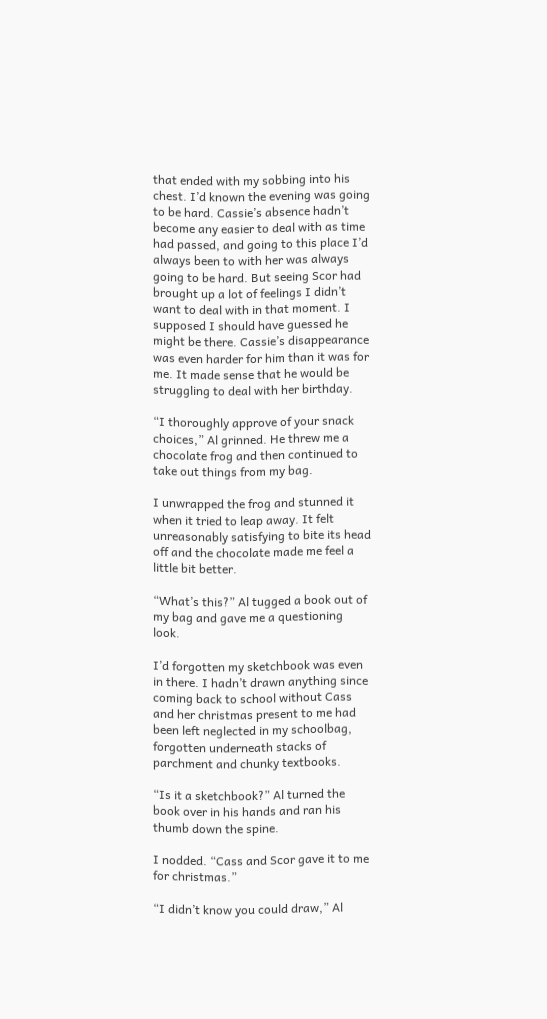that ended with my sobbing into his chest. I’d known the evening was going to be hard. Cassie’s absence hadn’t become any easier to deal with as time had passed, and going to this place I’d always been to with her was always going to be hard. But seeing Scor had brought up a lot of feelings I didn’t want to deal with in that moment. I supposed I should have guessed he might be there. Cassie’s disappearance was even harder for him than it was for me. It made sense that he would be struggling to deal with her birthday.

“I thoroughly approve of your snack choices,” Al grinned. He threw me a chocolate frog and then continued to take out things from my bag.

I unwrapped the frog and stunned it when it tried to leap away. It felt unreasonably satisfying to bite its head off and the chocolate made me feel a little bit better.

“What’s this?” Al tugged a book out of my bag and gave me a questioning look.

I’d forgotten my sketchbook was even in there. I hadn’t drawn anything since coming back to school without Cass and her christmas present to me had been left neglected in my schoolbag, forgotten underneath stacks of parchment and chunky textbooks.

“Is it a sketchbook?” Al turned the book over in his hands and ran his thumb down the spine.

I nodded. “Cass and Scor gave it to me for christmas.”

“I didn’t know you could draw,” Al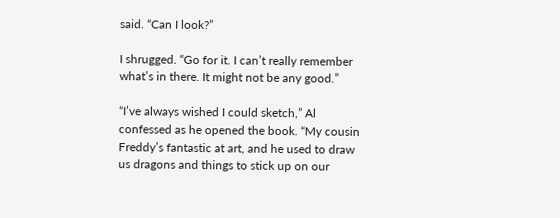said. “Can I look?”

I shrugged. “Go for it. I can’t really remember what’s in there. It might not be any good.”

“I’ve always wished I could sketch,” Al confessed as he opened the book. “My cousin Freddy’s fantastic at art, and he used to draw us dragons and things to stick up on our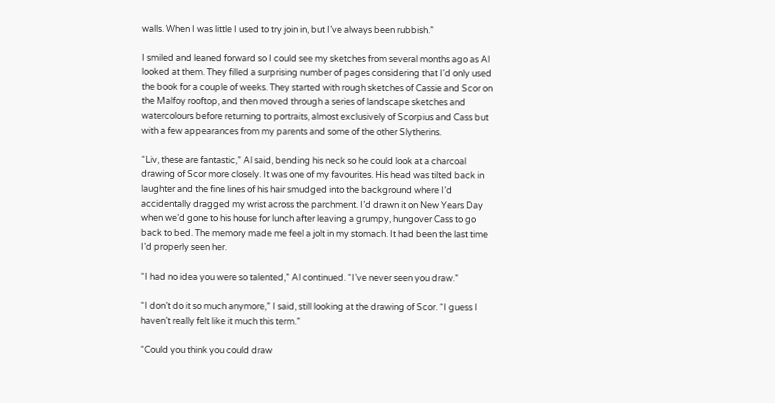walls. When I was little I used to try join in, but I’ve always been rubbish.”

I smiled and leaned forward so I could see my sketches from several months ago as Al looked at them. They filled a surprising number of pages considering that I'd only used the book for a couple of weeks. They started with rough sketches of Cassie and Scor on the Malfoy rooftop, and then moved through a series of landscape sketches and watercolours before returning to portraits, almost exclusively of Scorpius and Cass but with a few appearances from my parents and some of the other Slytherins.

“Liv, these are fantastic,” Al said, bending his neck so he could look at a charcoal drawing of Scor more closely. It was one of my favourites. His head was tilted back in laughter and the fine lines of his hair smudged into the background where I’d accidentally dragged my wrist across the parchment. I’d drawn it on New Years Day when we’d gone to his house for lunch after leaving a grumpy, hungover Cass to go back to bed. The memory made me feel a jolt in my stomach. It had been the last time I’d properly seen her.

“I had no idea you were so talented,” Al continued. “I’ve never seen you draw.”

“I don’t do it so much anymore,” I said, still looking at the drawing of Scor. “I guess I haven’t really felt like it much this term.”

“Could you think you could draw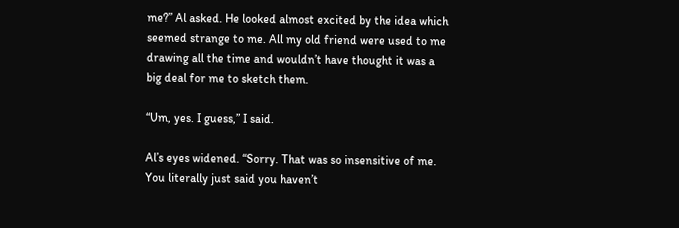me?” Al asked. He looked almost excited by the idea which seemed strange to me. All my old friend were used to me drawing all the time and wouldn’t have thought it was a big deal for me to sketch them.

“Um, yes. I guess,” I said.

Al’s eyes widened. “Sorry. That was so insensitive of me. You literally just said you haven’t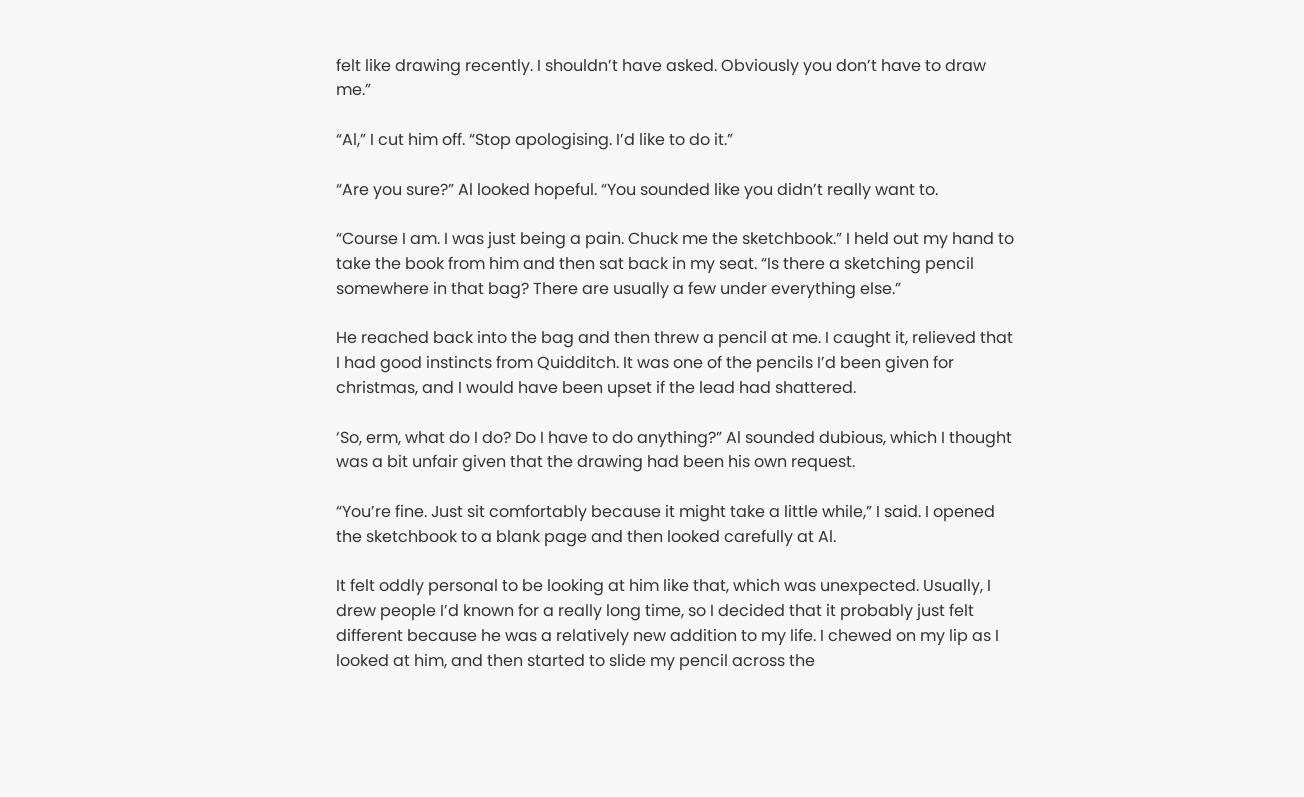felt like drawing recently. I shouldn’t have asked. Obviously you don’t have to draw me.”

“Al,” I cut him off. “Stop apologising. I’d like to do it.”

“Are you sure?” Al looked hopeful. “You sounded like you didn’t really want to.

“Course I am. I was just being a pain. Chuck me the sketchbook.” I held out my hand to take the book from him and then sat back in my seat. “Is there a sketching pencil somewhere in that bag? There are usually a few under everything else.”

He reached back into the bag and then threw a pencil at me. I caught it, relieved that I had good instincts from Quidditch. It was one of the pencils I’d been given for christmas, and I would have been upset if the lead had shattered.

‘So, erm, what do I do? Do I have to do anything?” Al sounded dubious, which I thought was a bit unfair given that the drawing had been his own request.

“You’re fine. Just sit comfortably because it might take a little while,” I said. I opened the sketchbook to a blank page and then looked carefully at Al.

It felt oddly personal to be looking at him like that, which was unexpected. Usually, I drew people I’d known for a really long time, so I decided that it probably just felt different because he was a relatively new addition to my life. I chewed on my lip as I looked at him, and then started to slide my pencil across the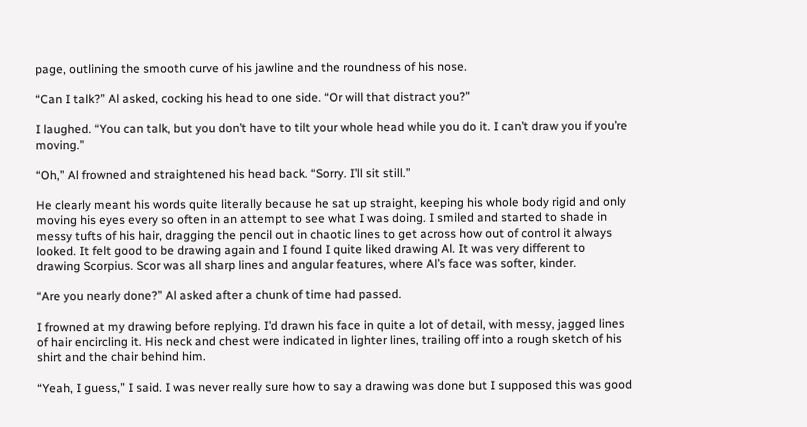page, outlining the smooth curve of his jawline and the roundness of his nose.

“Can I talk?” Al asked, cocking his head to one side. “Or will that distract you?”

I laughed. “You can talk, but you don’t have to tilt your whole head while you do it. I can’t draw you if you’re moving.”

“Oh,” Al frowned and straightened his head back. “Sorry. I’ll sit still.”

He clearly meant his words quite literally because he sat up straight, keeping his whole body rigid and only moving his eyes every so often in an attempt to see what I was doing. I smiled and started to shade in messy tufts of his hair, dragging the pencil out in chaotic lines to get across how out of control it always looked. It felt good to be drawing again and I found I quite liked drawing Al. It was very different to drawing Scorpius. Scor was all sharp lines and angular features, where Al’s face was softer, kinder.

“Are you nearly done?” Al asked after a chunk of time had passed.

I frowned at my drawing before replying. I’d drawn his face in quite a lot of detail, with messy, jagged lines of hair encircling it. His neck and chest were indicated in lighter lines, trailing off into a rough sketch of his shirt and the chair behind him.

“Yeah, I guess,” I said. I was never really sure how to say a drawing was done but I supposed this was good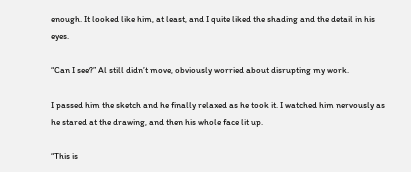enough. It looked like him, at least, and I quite liked the shading and the detail in his eyes.

“Can I see?” Al still didn’t move, obviously worried about disrupting my work.

I passed him the sketch and he finally relaxed as he took it. I watched him nervously as he stared at the drawing, and then his whole face lit up.

“This is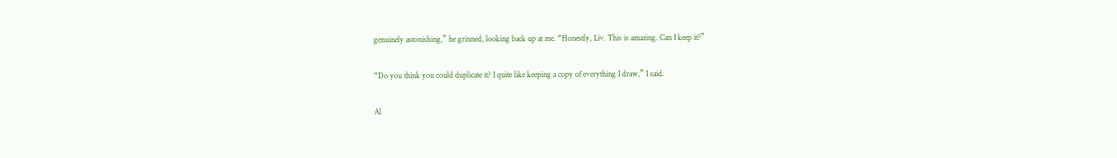genuinely astonishing,” he grinned, looking back up at me. “Honestly, Liv. This is amazing. Can I keep it?”

“Do you think you could duplicate it? I quite like keeping a copy of everything I draw,” I said.

Al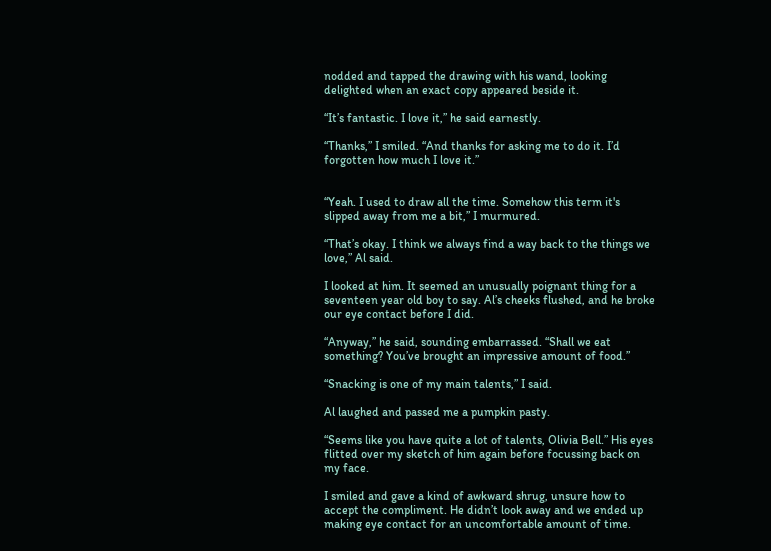nodded and tapped the drawing with his wand, looking delighted when an exact copy appeared beside it.

“It’s fantastic. I love it,” he said earnestly.

“Thanks,” I smiled. “And thanks for asking me to do it. I’d forgotten how much I love it.”


“Yeah. I used to draw all the time. Somehow this term it's slipped away from me a bit,” I murmured.

“That’s okay. I think we always find a way back to the things we love,” Al said.

I looked at him. It seemed an unusually poignant thing for a seventeen year old boy to say. Al’s cheeks flushed, and he broke our eye contact before I did.

“Anyway,” he said, sounding embarrassed. “Shall we eat something? You’ve brought an impressive amount of food.”

“Snacking is one of my main talents,” I said.

Al laughed and passed me a pumpkin pasty.

“Seems like you have quite a lot of talents, Olivia Bell.” His eyes flitted over my sketch of him again before focussing back on my face.

I smiled and gave a kind of awkward shrug, unsure how to accept the compliment. He didn’t look away and we ended up making eye contact for an uncomfortable amount of time.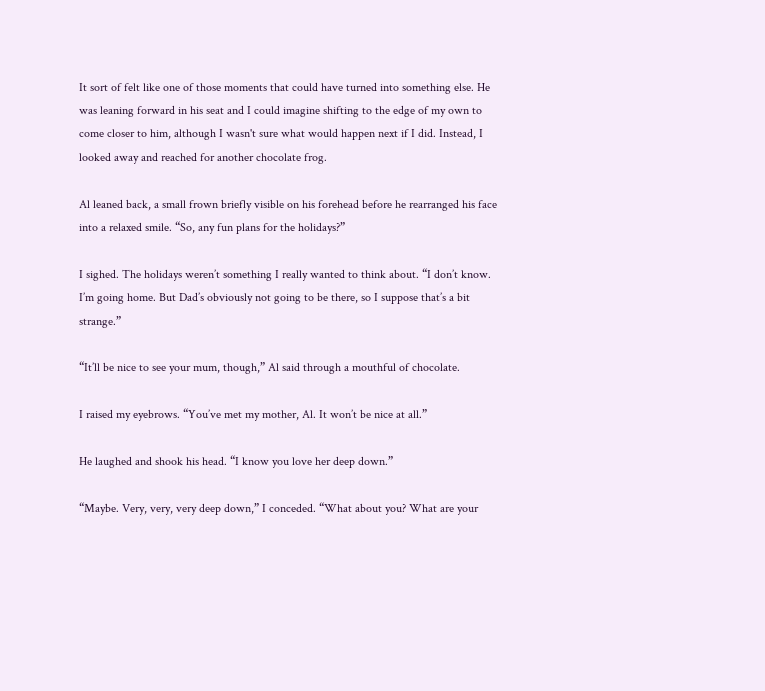It sort of felt like one of those moments that could have turned into something else. He was leaning forward in his seat and I could imagine shifting to the edge of my own to come closer to him, although I wasn't sure what would happen next if I did. Instead, I looked away and reached for another chocolate frog.

Al leaned back, a small frown briefly visible on his forehead before he rearranged his face into a relaxed smile. “So, any fun plans for the holidays?”

I sighed. The holidays weren’t something I really wanted to think about. “I don’t know. I’m going home. But Dad’s obviously not going to be there, so I suppose that’s a bit strange.”

“It’ll be nice to see your mum, though,” Al said through a mouthful of chocolate.

I raised my eyebrows. “You’ve met my mother, Al. It won’t be nice at all.”

He laughed and shook his head. “I know you love her deep down.”

“Maybe. Very, very, very deep down,” I conceded. “What about you? What are your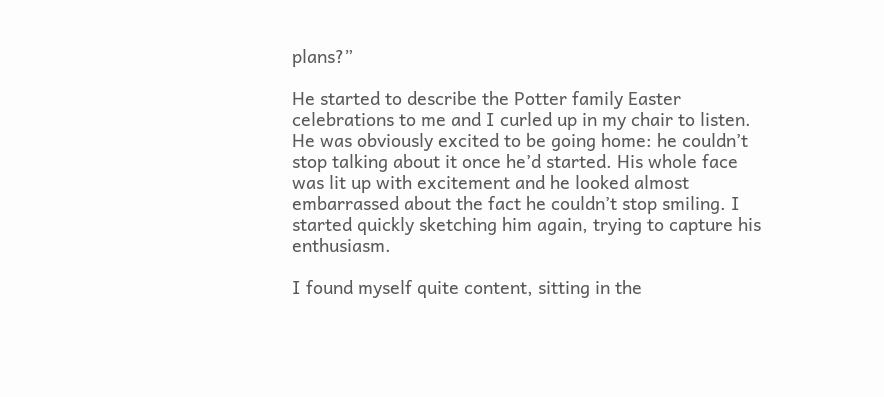plans?”

He started to describe the Potter family Easter celebrations to me and I curled up in my chair to listen. He was obviously excited to be going home: he couldn’t stop talking about it once he’d started. His whole face was lit up with excitement and he looked almost embarrassed about the fact he couldn’t stop smiling. I started quickly sketching him again, trying to capture his enthusiasm.

I found myself quite content, sitting in the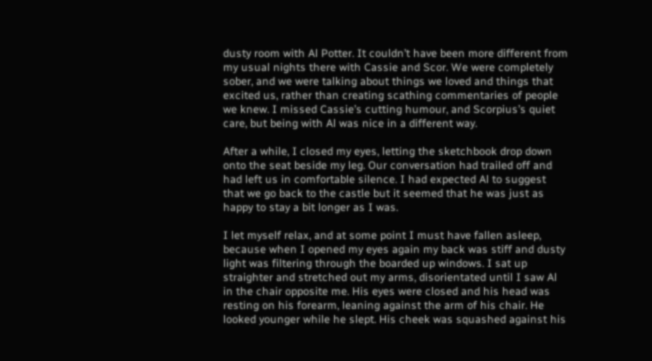dusty room with Al Potter. It couldn’t have been more different from my usual nights there with Cassie and Scor. We were completely sober, and we were talking about things we loved and things that excited us, rather than creating scathing commentaries of people we knew. I missed Cassie’s cutting humour, and Scorpius’s quiet care, but being with Al was nice in a different way.

After a while, I closed my eyes, letting the sketchbook drop down onto the seat beside my leg. Our conversation had trailed off and had left us in comfortable silence. I had expected Al to suggest that we go back to the castle but it seemed that he was just as happy to stay a bit longer as I was.

I let myself relax, and at some point I must have fallen asleep, because when I opened my eyes again my back was stiff and dusty light was filtering through the boarded up windows. I sat up straighter and stretched out my arms, disorientated until I saw Al in the chair opposite me. His eyes were closed and his head was resting on his forearm, leaning against the arm of his chair. He looked younger while he slept. His cheek was squashed against his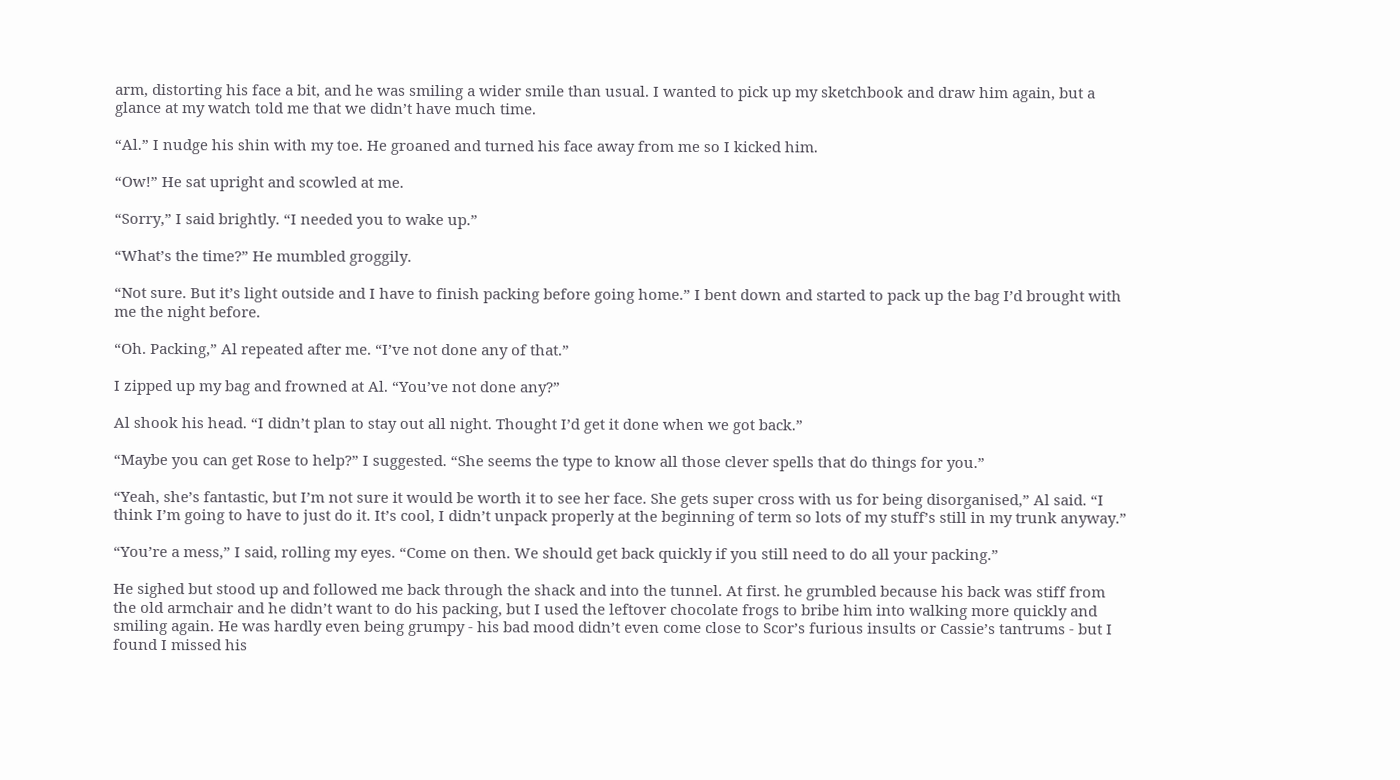arm, distorting his face a bit, and he was smiling a wider smile than usual. I wanted to pick up my sketchbook and draw him again, but a glance at my watch told me that we didn’t have much time.

“Al.” I nudge his shin with my toe. He groaned and turned his face away from me so I kicked him.

“Ow!” He sat upright and scowled at me.

“Sorry,” I said brightly. “I needed you to wake up.”

“What’s the time?” He mumbled groggily.

“Not sure. But it’s light outside and I have to finish packing before going home.” I bent down and started to pack up the bag I’d brought with me the night before.

“Oh. Packing,” Al repeated after me. “I’ve not done any of that.”

I zipped up my bag and frowned at Al. “You’ve not done any?”

Al shook his head. “I didn’t plan to stay out all night. Thought I’d get it done when we got back.”

“Maybe you can get Rose to help?” I suggested. “She seems the type to know all those clever spells that do things for you.”

“Yeah, she’s fantastic, but I’m not sure it would be worth it to see her face. She gets super cross with us for being disorganised,” Al said. “I think I’m going to have to just do it. It’s cool, I didn’t unpack properly at the beginning of term so lots of my stuff’s still in my trunk anyway.”

“You’re a mess,” I said, rolling my eyes. “Come on then. We should get back quickly if you still need to do all your packing.”

He sighed but stood up and followed me back through the shack and into the tunnel. At first. he grumbled because his back was stiff from the old armchair and he didn’t want to do his packing, but I used the leftover chocolate frogs to bribe him into walking more quickly and smiling again. He was hardly even being grumpy - his bad mood didn’t even come close to Scor’s furious insults or Cassie’s tantrums - but I found I missed his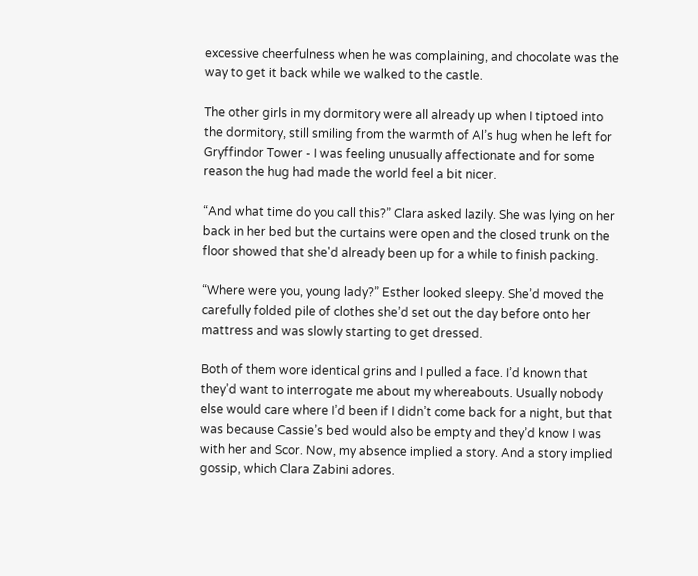excessive cheerfulness when he was complaining, and chocolate was the way to get it back while we walked to the castle.

The other girls in my dormitory were all already up when I tiptoed into the dormitory, still smiling from the warmth of Al’s hug when he left for Gryffindor Tower - I was feeling unusually affectionate and for some reason the hug had made the world feel a bit nicer.

“And what time do you call this?” Clara asked lazily. She was lying on her back in her bed but the curtains were open and the closed trunk on the floor showed that she'd already been up for a while to finish packing.

“Where were you, young lady?” Esther looked sleepy. She’d moved the carefully folded pile of clothes she’d set out the day before onto her mattress and was slowly starting to get dressed.

Both of them wore identical grins and I pulled a face. I’d known that they’d want to interrogate me about my whereabouts. Usually nobody else would care where I’d been if I didn’t come back for a night, but that was because Cassie’s bed would also be empty and they’d know I was with her and Scor. Now, my absence implied a story. And a story implied gossip, which Clara Zabini adores.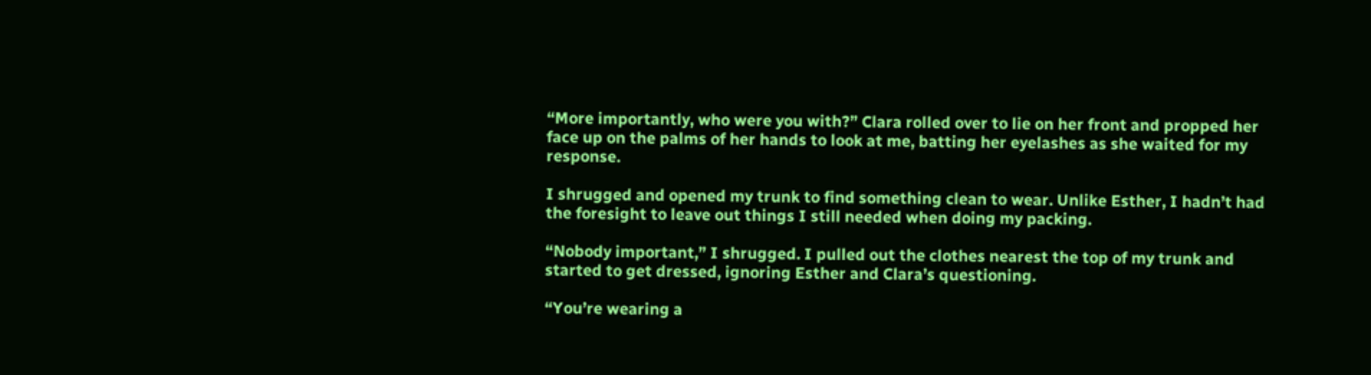“More importantly, who were you with?” Clara rolled over to lie on her front and propped her face up on the palms of her hands to look at me, batting her eyelashes as she waited for my response.

I shrugged and opened my trunk to find something clean to wear. Unlike Esther, I hadn’t had the foresight to leave out things I still needed when doing my packing.

“Nobody important,” I shrugged. I pulled out the clothes nearest the top of my trunk and started to get dressed, ignoring Esther and Clara’s questioning.

“You’re wearing a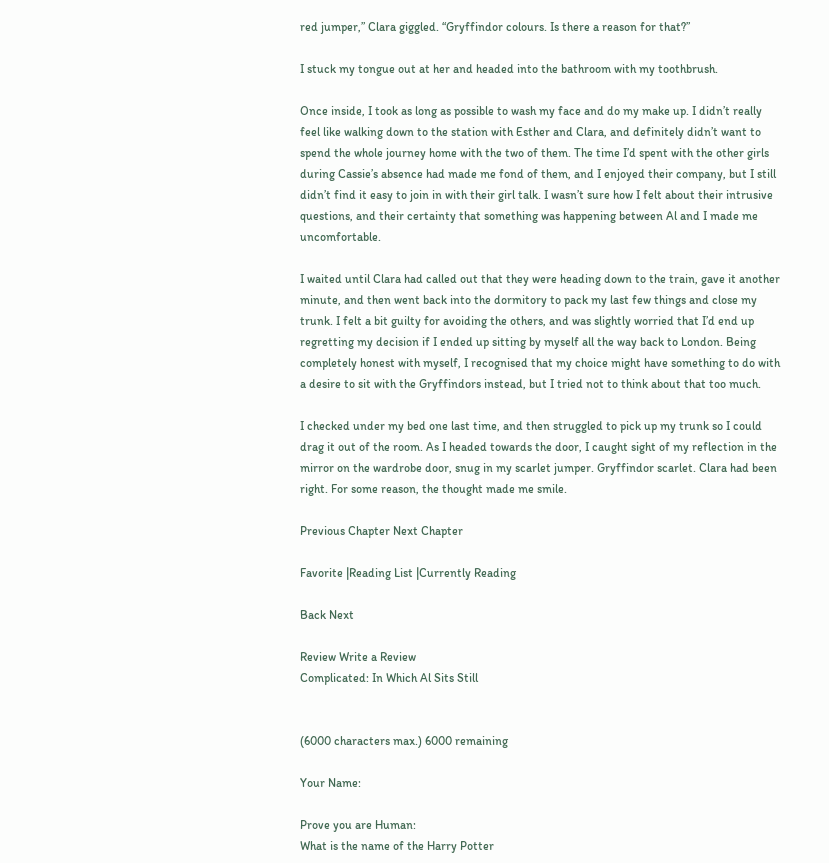red jumper,” Clara giggled. “Gryffindor colours. Is there a reason for that?”

I stuck my tongue out at her and headed into the bathroom with my toothbrush.

Once inside, I took as long as possible to wash my face and do my make up. I didn’t really feel like walking down to the station with Esther and Clara, and definitely didn’t want to spend the whole journey home with the two of them. The time I’d spent with the other girls during Cassie’s absence had made me fond of them, and I enjoyed their company, but I still didn’t find it easy to join in with their girl talk. I wasn’t sure how I felt about their intrusive questions, and their certainty that something was happening between Al and I made me uncomfortable.

I waited until Clara had called out that they were heading down to the train, gave it another minute, and then went back into the dormitory to pack my last few things and close my trunk. I felt a bit guilty for avoiding the others, and was slightly worried that I’d end up regretting my decision if I ended up sitting by myself all the way back to London. Being completely honest with myself, I recognised that my choice might have something to do with a desire to sit with the Gryffindors instead, but I tried not to think about that too much.

I checked under my bed one last time, and then struggled to pick up my trunk so I could drag it out of the room. As I headed towards the door, I caught sight of my reflection in the mirror on the wardrobe door, snug in my scarlet jumper. Gryffindor scarlet. Clara had been right. For some reason, the thought made me smile.

Previous Chapter Next Chapter

Favorite |Reading List |Currently Reading

Back Next

Review Write a Review
Complicated: In Which Al Sits Still


(6000 characters max.) 6000 remaining

Your Name:

Prove you are Human:
What is the name of the Harry Potter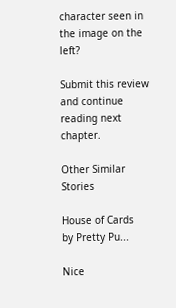character seen in the image on the left?

Submit this review and continue reading next chapter.

Other Similar Stories

House of Cards
by Pretty Pu...

Nice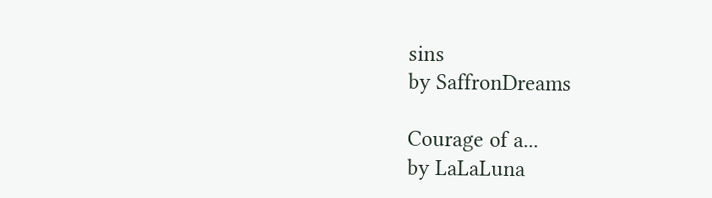sins
by SaffronDreams

Courage of a...
by LaLaLuna